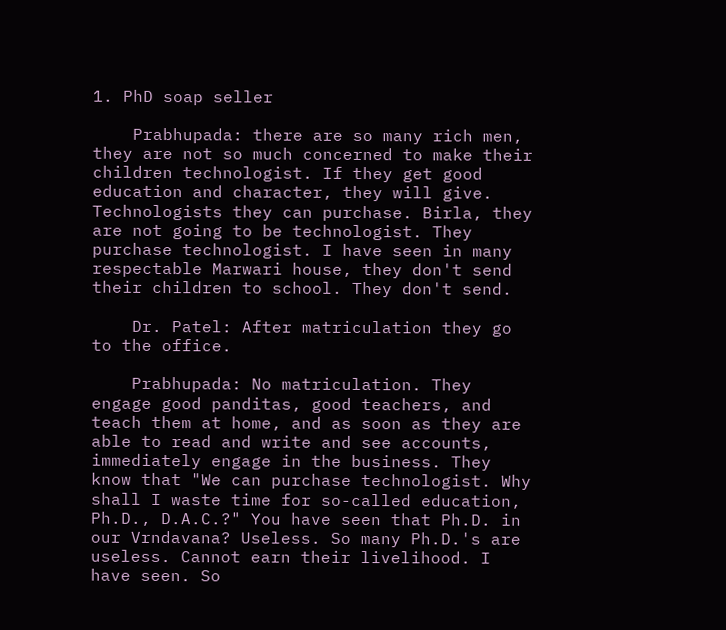1. PhD soap seller

    Prabhupada: there are so many rich men, they are not so much concerned to make their children technologist. If they get good education and character, they will give. Technologists they can purchase. Birla, they are not going to be technologist. They purchase technologist. I have seen in many respectable Marwari house, they don't send their children to school. They don't send.

    Dr. Patel: After matriculation they go to the office.

    Prabhupada: No matriculation. They engage good panditas, good teachers, and teach them at home, and as soon as they are able to read and write and see accounts, immediately engage in the business. They know that "We can purchase technologist. Why shall I waste time for so-called education, Ph.D., D.A.C.?" You have seen that Ph.D. in our Vrndavana? Useless. So many Ph.D.'s are useless. Cannot earn their livelihood. I have seen. So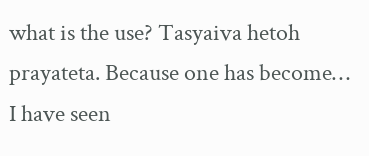what is the use? Tasyaiva hetoh prayateta. Because one has become… I have seen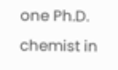one Ph.D. chemist in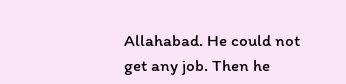Allahabad. He could not get any job. Then he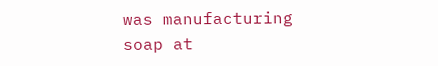was manufacturing soap at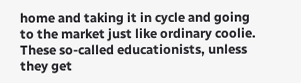home and taking it in cycle and going to the market just like ordinary coolie. These so-called educationists, unless they get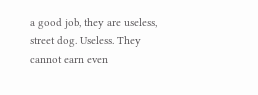a good job, they are useless, street dog. Useless. They cannot earn even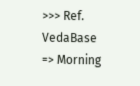>>> Ref. VedaBase => Morning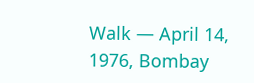Walk — April 14, 1976, Bombay